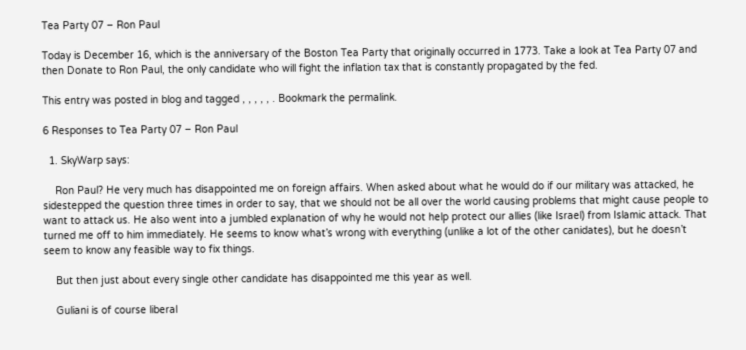Tea Party 07 – Ron Paul

Today is December 16, which is the anniversary of the Boston Tea Party that originally occurred in 1773. Take a look at Tea Party 07 and then Donate to Ron Paul, the only candidate who will fight the inflation tax that is constantly propagated by the fed.

This entry was posted in blog and tagged , , , , , . Bookmark the permalink.

6 Responses to Tea Party 07 – Ron Paul

  1. SkyWarp says:

    Ron Paul? He very much has disappointed me on foreign affairs. When asked about what he would do if our military was attacked, he sidestepped the question three times in order to say, that we should not be all over the world causing problems that might cause people to want to attack us. He also went into a jumbled explanation of why he would not help protect our allies (like Israel) from Islamic attack. That turned me off to him immediately. He seems to know what’s wrong with everything (unlike a lot of the other canidates), but he doesn’t seem to know any feasible way to fix things.

    But then just about every single other candidate has disappointed me this year as well.

    Guliani is of course liberal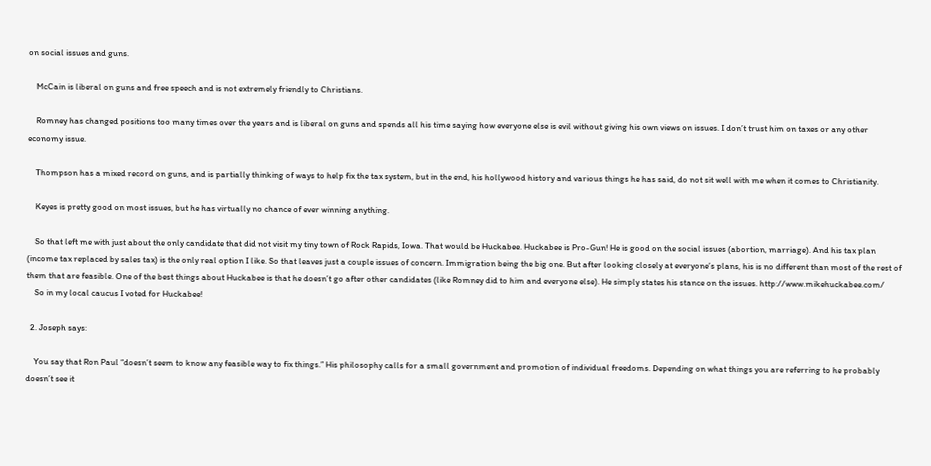on social issues and guns.

    McCain is liberal on guns and free speech and is not extremely friendly to Christians.

    Romney has changed positions too many times over the years and is liberal on guns and spends all his time saying how everyone else is evil without giving his own views on issues. I don’t trust him on taxes or any other economy issue.

    Thompson has a mixed record on guns, and is partially thinking of ways to help fix the tax system, but in the end, his hollywood history and various things he has said, do not sit well with me when it comes to Christianity.

    Keyes is pretty good on most issues, but he has virtually no chance of ever winning anything.

    So that left me with just about the only candidate that did not visit my tiny town of Rock Rapids, Iowa. That would be Huckabee. Huckabee is Pro-Gun! He is good on the social issues (abortion, marriage). And his tax plan (income tax replaced by sales tax) is the only real option I like. So that leaves just a couple issues of concern. Immigration being the big one. But after looking closely at everyone’s plans, his is no different than most of the rest of them that are feasible. One of the best things about Huckabee is that he doesn’t go after other candidates (like Romney did to him and everyone else). He simply states his stance on the issues. http://www.mikehuckabee.com/
    So in my local caucus I voted for Huckabee!

  2. Joseph says:

    You say that Ron Paul “doesn’t seem to know any feasible way to fix things.” His philosophy calls for a small government and promotion of individual freedoms. Depending on what things you are referring to he probably doesn’t see it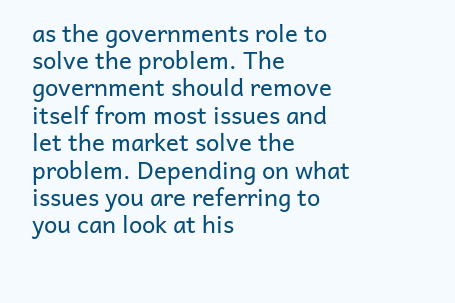as the governments role to solve the problem. The government should remove itself from most issues and let the market solve the problem. Depending on what issues you are referring to you can look at his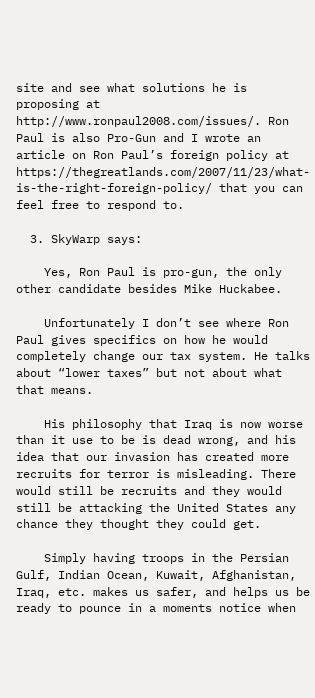site and see what solutions he is proposing at http://www.ronpaul2008.com/issues/. Ron Paul is also Pro-Gun and I wrote an article on Ron Paul’s foreign policy at https://thegreatlands.com/2007/11/23/what-is-the-right-foreign-policy/ that you can feel free to respond to.

  3. SkyWarp says:

    Yes, Ron Paul is pro-gun, the only other candidate besides Mike Huckabee.

    Unfortunately I don’t see where Ron Paul gives specifics on how he would completely change our tax system. He talks about “lower taxes” but not about what that means.

    His philosophy that Iraq is now worse than it use to be is dead wrong, and his idea that our invasion has created more recruits for terror is misleading. There would still be recruits and they would still be attacking the United States any chance they thought they could get.

    Simply having troops in the Persian Gulf, Indian Ocean, Kuwait, Afghanistan, Iraq, etc. makes us safer, and helps us be ready to pounce in a moments notice when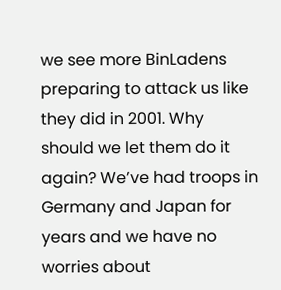we see more BinLadens preparing to attack us like they did in 2001. Why should we let them do it again? We’ve had troops in Germany and Japan for years and we have no worries about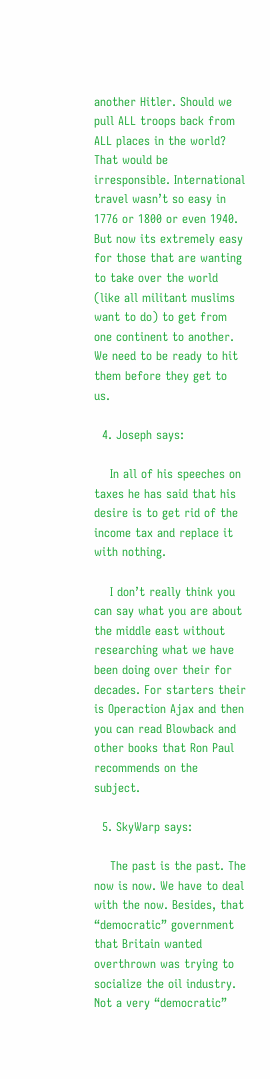another Hitler. Should we pull ALL troops back from ALL places in the world? That would be irresponsible. International travel wasn’t so easy in 1776 or 1800 or even 1940. But now its extremely easy for those that are wanting to take over the world (like all militant muslims want to do) to get from one continent to another. We need to be ready to hit them before they get to us.

  4. Joseph says:

    In all of his speeches on taxes he has said that his desire is to get rid of the income tax and replace it with nothing.

    I don’t really think you can say what you are about the middle east without researching what we have been doing over their for decades. For starters their is Operaction Ajax and then you can read Blowback and other books that Ron Paul recommends on the subject.

  5. SkyWarp says:

    The past is the past. The now is now. We have to deal with the now. Besides, that “democratic” government that Britain wanted overthrown was trying to socialize the oil industry. Not a very “democratic”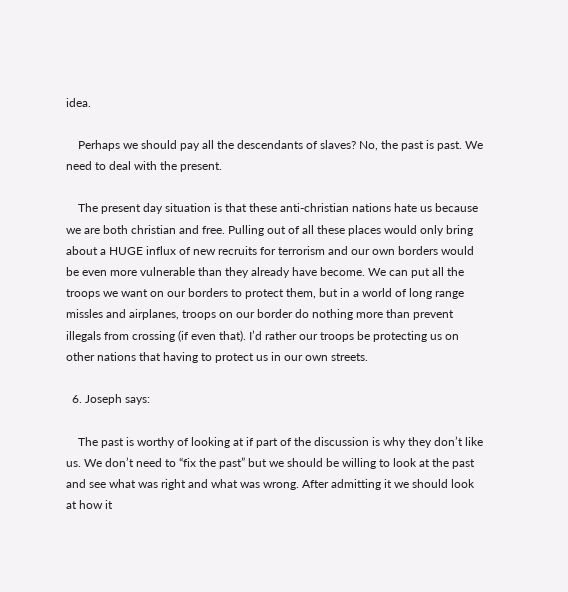idea.

    Perhaps we should pay all the descendants of slaves? No, the past is past. We need to deal with the present.

    The present day situation is that these anti-christian nations hate us because we are both christian and free. Pulling out of all these places would only bring about a HUGE influx of new recruits for terrorism and our own borders would be even more vulnerable than they already have become. We can put all the troops we want on our borders to protect them, but in a world of long range missles and airplanes, troops on our border do nothing more than prevent illegals from crossing (if even that). I’d rather our troops be protecting us on other nations that having to protect us in our own streets.

  6. Joseph says:

    The past is worthy of looking at if part of the discussion is why they don’t like us. We don’t need to “fix the past” but we should be willing to look at the past and see what was right and what was wrong. After admitting it we should look at how it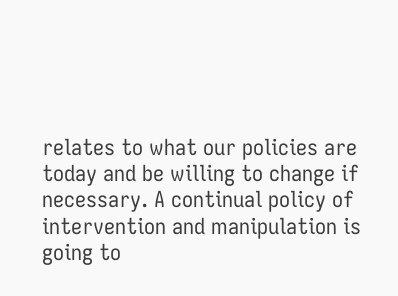relates to what our policies are today and be willing to change if necessary. A continual policy of intervention and manipulation is going to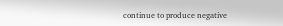continue to produce negative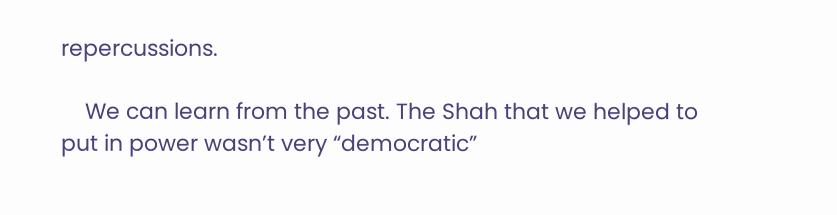repercussions.

    We can learn from the past. The Shah that we helped to put in power wasn’t very “democratic”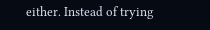either. Instead of trying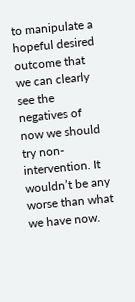to manipulate a hopeful desired outcome that we can clearly see the negatives of now we should try non-intervention. It wouldn’t be any worse than what we have now.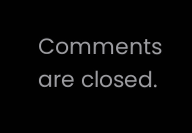Comments are closed.